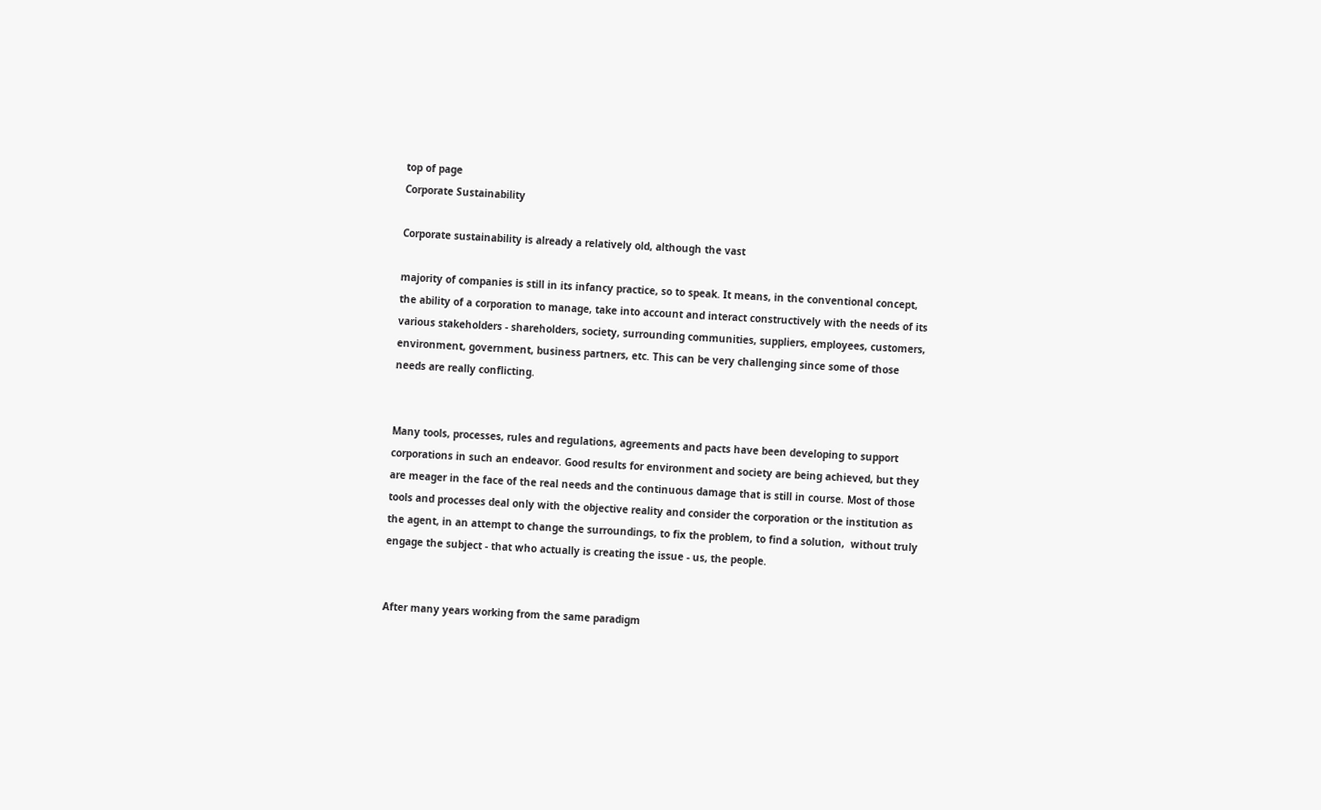top of page
Corporate Sustainability

Corporate sustainability is already a relatively old, although the vast

majority of companies is still in its infancy practice, so to speak. It means, in the conventional concept, the ability of a corporation to manage, take into account and interact constructively with the needs of its various stakeholders - shareholders, society, surrounding communities, suppliers, employees, customers, environment, government, business partners, etc. This can be very challenging since some of those needs are really conflicting.


Many tools, processes, rules and regulations, agreements and pacts have been developing to support corporations in such an endeavor. Good results for environment and society are being achieved, but they are meager in the face of the real needs and the continuous damage that is still in course. Most of those tools and processes deal only with the objective reality and consider the corporation or the institution as the agent, in an attempt to change the surroundings, to fix the problem, to find a solution,  without truly engage the subject - that who actually is creating the issue - us, the people.


After many years working from the same paradigm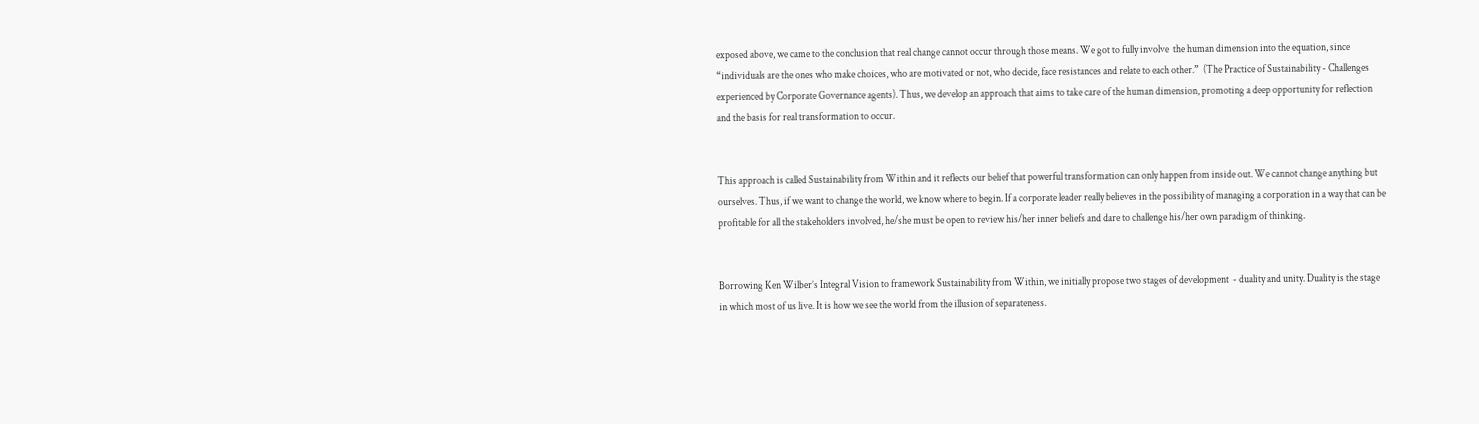exposed above, we came to the conclusion that real change cannot occur through those means. We got to fully involve  the human dimension into the equation, since “individuals are the ones who make choices, who are motivated or not, who decide, face resistances and relate to each other.”  (The Practice of Sustainability - Challenges experienced by Corporate Governance agents). Thus, we develop an approach that aims to take care of the human dimension, promoting a deep opportunity for reflection and the basis for real transformation to occur.


This approach is called Sustainability from Within and it reflects our belief that powerful transformation can only happen from inside out. We cannot change anything but ourselves. Thus, if we want to change the world, we know where to begin. If a corporate leader really believes in the possibility of managing a corporation in a way that can be profitable for all the stakeholders involved, he/she must be open to review his/her inner beliefs and dare to challenge his/her own paradigm of thinking.


Borrowing Ken Wilber’s Integral Vision to framework Sustainability from Within, we initially propose two stages of development  - duality and unity. Duality is the stage in which most of us live. It is how we see the world from the illusion of separateness.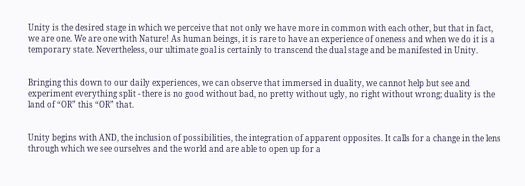Unity is the desired stage in which we perceive that not only we have more in common with each other, but that in fact, we are one. We are one with Nature! As human beings, it is rare to have an experience of oneness and when we do it is a temporary state. Nevertheless, our ultimate goal is certainly to transcend the dual stage and be manifested in Unity.


Bringing this down to our daily experiences, we can observe that immersed in duality, we cannot help but see and experiment everything split - there is no good without bad, no pretty without ugly, no right without wrong; duality is the land of “OR” this “OR” that.


Unity begins with AND, the inclusion of possibilities, the integration of apparent opposites. It calls for a change in the lens through which we see ourselves and the world and are able to open up for a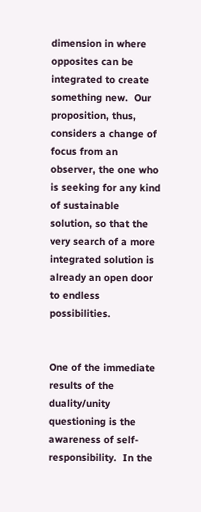dimension in where opposites can be integrated to create something new.  Our proposition, thus, considers a change of focus from an observer, the one who is seeking for any kind of sustainable solution, so that the very search of a more integrated solution is already an open door to endless possibilities.


One of the immediate results of the duality/unity questioning is the awareness of self-responsibility.  In the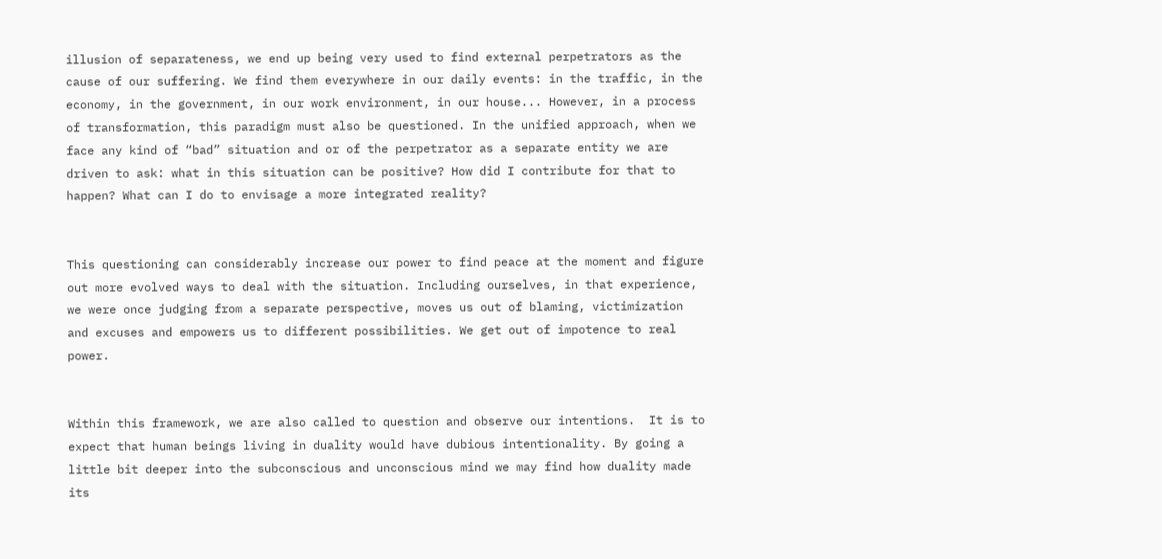illusion of separateness, we end up being very used to find external perpetrators as the cause of our suffering. We find them everywhere in our daily events: in the traffic, in the economy, in the government, in our work environment, in our house... However, in a process of transformation, this paradigm must also be questioned. In the unified approach, when we face any kind of “bad” situation and or of the perpetrator as a separate entity we are driven to ask: what in this situation can be positive? How did I contribute for that to happen? What can I do to envisage a more integrated reality?


This questioning can considerably increase our power to find peace at the moment and figure out more evolved ways to deal with the situation. Including ourselves, in that experience, we were once judging from a separate perspective, moves us out of blaming, victimization and excuses and empowers us to different possibilities. We get out of impotence to real power.


Within this framework, we are also called to question and observe our intentions.  It is to expect that human beings living in duality would have dubious intentionality. By going a little bit deeper into the subconscious and unconscious mind we may find how duality made its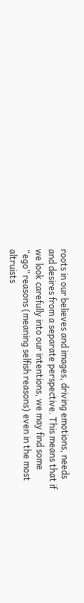roots in our believes and images, driving emotions, needs and desires from a separate perspective. This means that if we look carefully into our intentions, we may find some “ego” reasons (meaning selfish reasons) even in the most altruists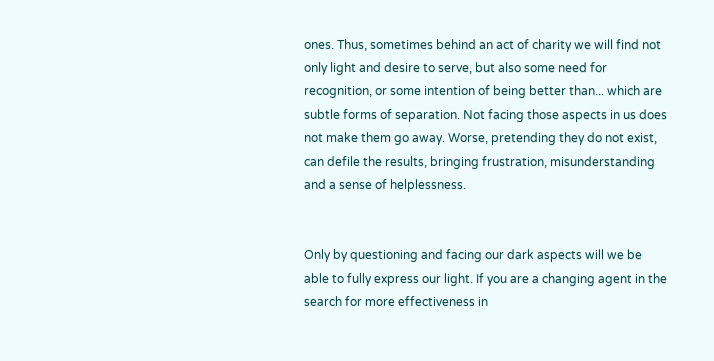ones. Thus, sometimes behind an act of charity we will find not only light and desire to serve, but also some need for recognition, or some intention of being better than... which are subtle forms of separation. Not facing those aspects in us does not make them go away. Worse, pretending they do not exist, can defile the results, bringing frustration, misunderstanding and a sense of helplessness.


Only by questioning and facing our dark aspects will we be able to fully express our light. If you are a changing agent in the search for more effectiveness in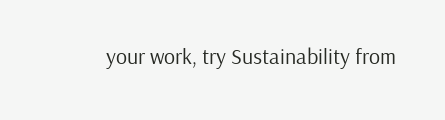your work, try Sustainability from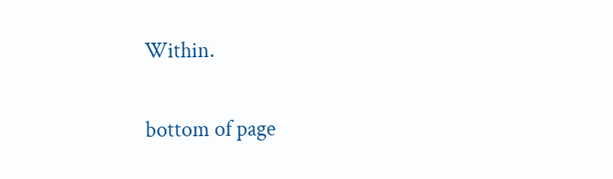Within.


bottom of page